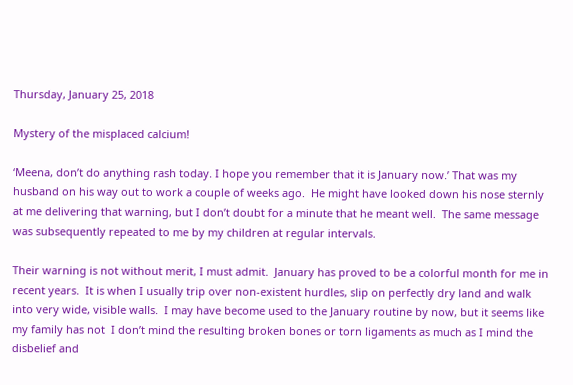Thursday, January 25, 2018

Mystery of the misplaced calcium!

‘Meena, don’t do anything rash today. I hope you remember that it is January now.’ That was my husband on his way out to work a couple of weeks ago.  He might have looked down his nose sternly at me delivering that warning, but I don’t doubt for a minute that he meant well.  The same message was subsequently repeated to me by my children at regular intervals.

Their warning is not without merit, I must admit.  January has proved to be a colorful month for me in recent years.  It is when I usually trip over non-existent hurdles, slip on perfectly dry land and walk into very wide, visible walls.  I may have become used to the January routine by now, but it seems like my family has not  I don’t mind the resulting broken bones or torn ligaments as much as I mind the disbelief and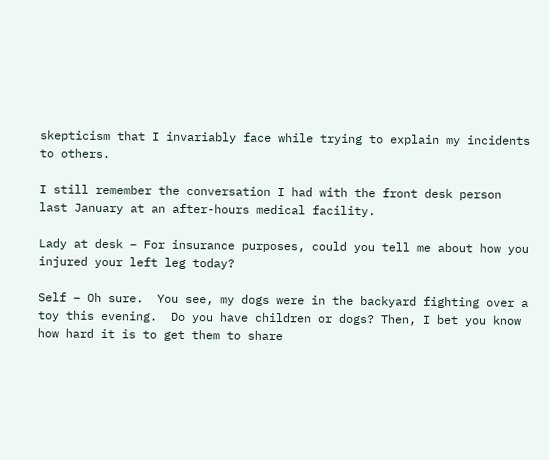skepticism that I invariably face while trying to explain my incidents to others.

I still remember the conversation I had with the front desk person last January at an after-hours medical facility.

Lady at desk – For insurance purposes, could you tell me about how you injured your left leg today?

Self – Oh sure.  You see, my dogs were in the backyard fighting over a toy this evening.  Do you have children or dogs? Then, I bet you know how hard it is to get them to share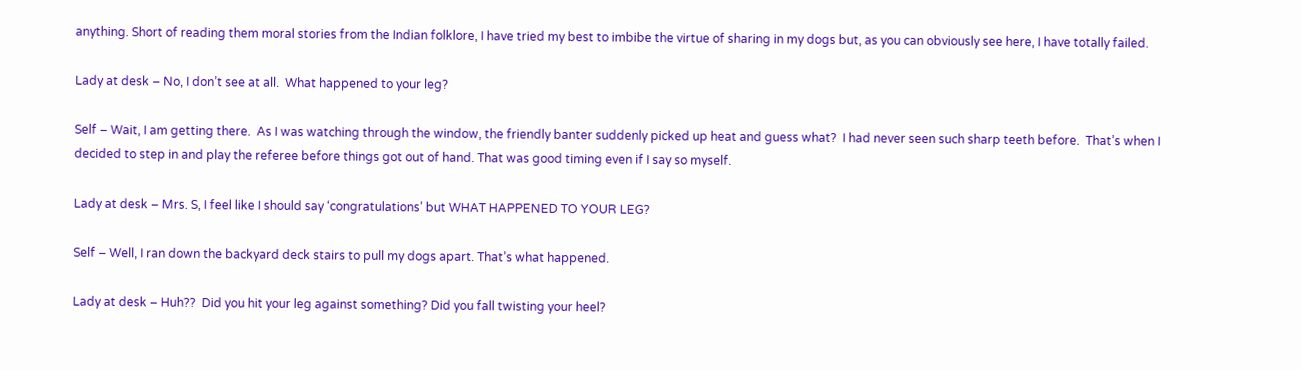anything. Short of reading them moral stories from the Indian folklore, I have tried my best to imbibe the virtue of sharing in my dogs but, as you can obviously see here, I have totally failed.

Lady at desk – No, I don’t see at all.  What happened to your leg?

Self – Wait, I am getting there.  As I was watching through the window, the friendly banter suddenly picked up heat and guess what?  I had never seen such sharp teeth before.  That’s when I decided to step in and play the referee before things got out of hand. That was good timing even if I say so myself.

Lady at desk – Mrs. S, I feel like I should say ‘congratulations’ but WHAT HAPPENED TO YOUR LEG?

Self – Well, I ran down the backyard deck stairs to pull my dogs apart. That’s what happened.

Lady at desk – Huh??  Did you hit your leg against something? Did you fall twisting your heel?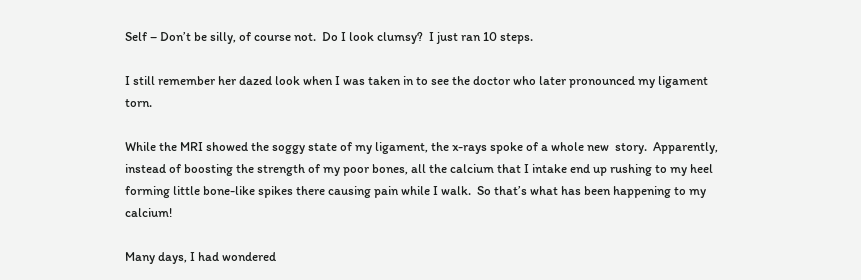Self – Don’t be silly, of course not.  Do I look clumsy?  I just ran 10 steps.

I still remember her dazed look when I was taken in to see the doctor who later pronounced my ligament torn.

While the MRI showed the soggy state of my ligament, the x-rays spoke of a whole new  story.  Apparently, instead of boosting the strength of my poor bones, all the calcium that I intake end up rushing to my heel forming little bone-like spikes there causing pain while I walk.  So that’s what has been happening to my calcium!

Many days, I had wondered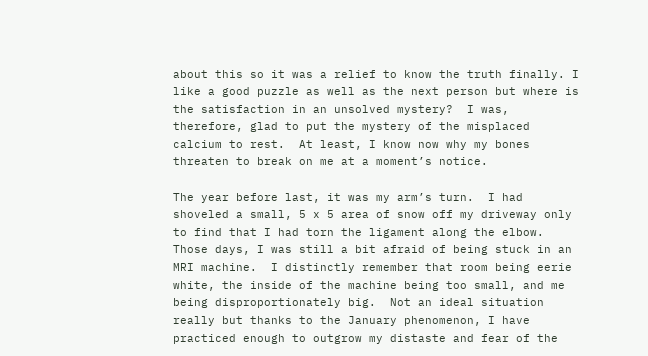about this so it was a relief to know the truth finally. I like a good puzzle as well as the next person but where is the satisfaction in an unsolved mystery?  I was, therefore, glad to put the mystery of the misplaced calcium to rest.  At least, I know now why my bones threaten to break on me at a moment’s notice.

The year before last, it was my arm’s turn.  I had shoveled a small, 5 x 5 area of snow off my driveway only to find that I had torn the ligament along the elbow.  Those days, I was still a bit afraid of being stuck in an MRI machine.  I distinctly remember that room being eerie white, the inside of the machine being too small, and me being disproportionately big.  Not an ideal situation really but thanks to the January phenomenon, I have practiced enough to outgrow my distaste and fear of the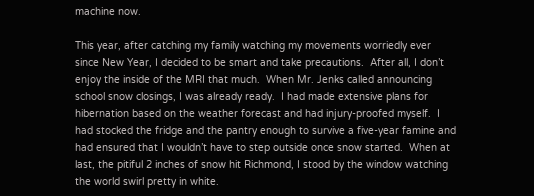machine now.

This year, after catching my family watching my movements worriedly ever since New Year, I decided to be smart and take precautions.  After all, I don’t enjoy the inside of the MRI that much.  When Mr. Jenks called announcing school snow closings, I was already ready.  I had made extensive plans for hibernation based on the weather forecast and had injury-proofed myself.  I had stocked the fridge and the pantry enough to survive a five-year famine and had ensured that I wouldn’t have to step outside once snow started.  When at last, the pitiful 2 inches of snow hit Richmond, I stood by the window watching the world swirl pretty in white.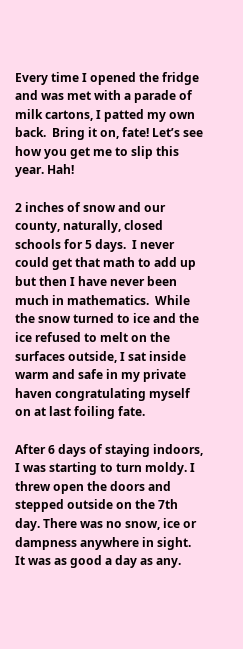Every time I opened the fridge and was met with a parade of milk cartons, I patted my own back.  Bring it on, fate! Let’s see how you get me to slip this year. Hah!

2 inches of snow and our county, naturally, closed schools for 5 days.  I never could get that math to add up but then I have never been much in mathematics.  While the snow turned to ice and the ice refused to melt on the surfaces outside, I sat inside warm and safe in my private haven congratulating myself on at last foiling fate.

After 6 days of staying indoors, I was starting to turn moldy. I threw open the doors and stepped outside on the 7th day. There was no snow, ice or dampness anywhere in sight.  It was as good a day as any.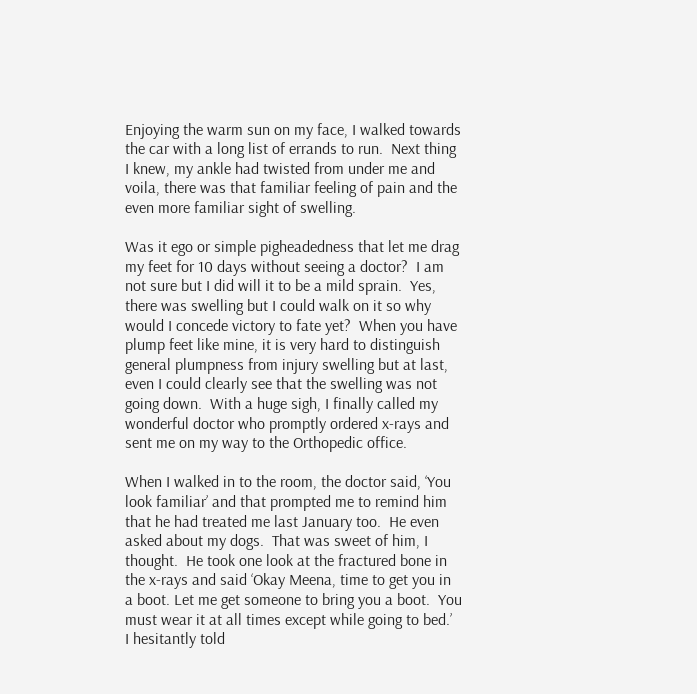Enjoying the warm sun on my face, I walked towards the car with a long list of errands to run.  Next thing I knew, my ankle had twisted from under me and voila, there was that familiar feeling of pain and the even more familiar sight of swelling.

Was it ego or simple pigheadedness that let me drag my feet for 10 days without seeing a doctor?  I am not sure but I did will it to be a mild sprain.  Yes, there was swelling but I could walk on it so why would I concede victory to fate yet?  When you have plump feet like mine, it is very hard to distinguish general plumpness from injury swelling but at last, even I could clearly see that the swelling was not going down.  With a huge sigh, I finally called my wonderful doctor who promptly ordered x-rays and sent me on my way to the Orthopedic office.

When I walked in to the room, the doctor said, ‘You look familiar’ and that prompted me to remind him that he had treated me last January too.  He even asked about my dogs.  That was sweet of him, I thought.  He took one look at the fractured bone in the x-rays and said ‘Okay Meena, time to get you in a boot. Let me get someone to bring you a boot.  You must wear it at all times except while going to bed.’  I hesitantly told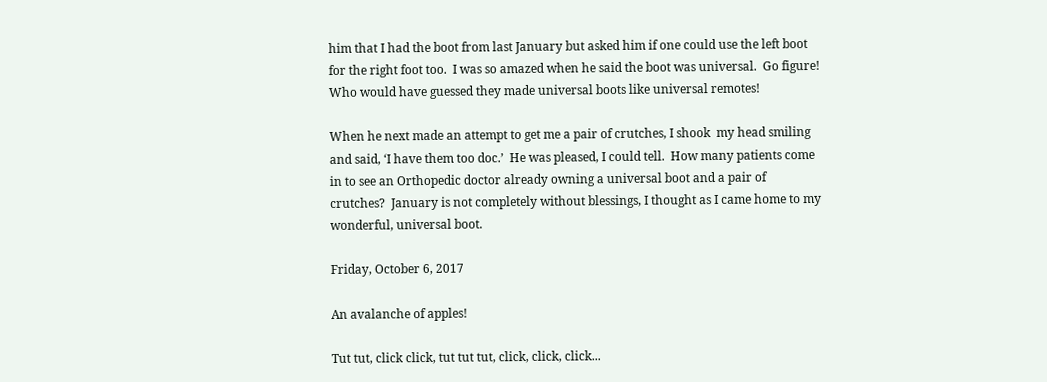him that I had the boot from last January but asked him if one could use the left boot for the right foot too.  I was so amazed when he said the boot was universal.  Go figure!  Who would have guessed they made universal boots like universal remotes!

When he next made an attempt to get me a pair of crutches, I shook  my head smiling and said, ‘I have them too doc.’  He was pleased, I could tell.  How many patients come in to see an Orthopedic doctor already owning a universal boot and a pair of crutches?  January is not completely without blessings, I thought as I came home to my wonderful, universal boot.

Friday, October 6, 2017

An avalanche of apples!

Tut tut, click click, tut tut tut, click, click, click...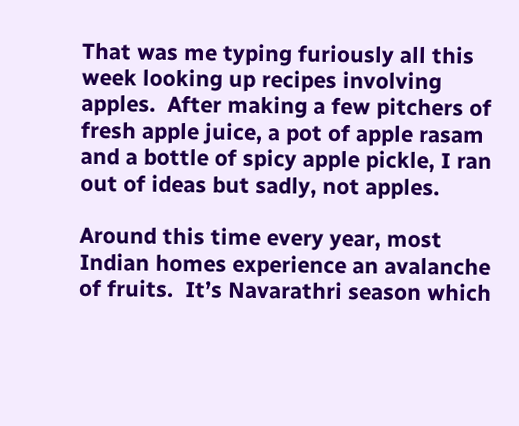That was me typing furiously all this week looking up recipes involving apples.  After making a few pitchers of fresh apple juice, a pot of apple rasam and a bottle of spicy apple pickle, I ran out of ideas but sadly, not apples.

Around this time every year, most Indian homes experience an avalanche of fruits.  It’s Navarathri season which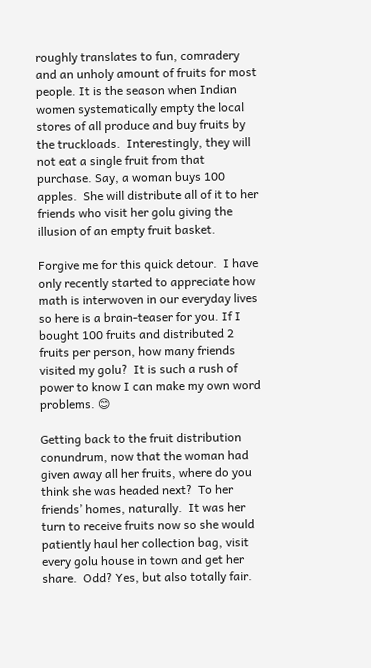roughly translates to fun, comradery and an unholy amount of fruits for most people. It is the season when Indian women systematically empty the local stores of all produce and buy fruits by the truckloads.  Interestingly, they will not eat a single fruit from that purchase. Say, a woman buys 100 apples.  She will distribute all of it to her friends who visit her golu giving the illusion of an empty fruit basket.

Forgive me for this quick detour.  I have only recently started to appreciate how math is interwoven in our everyday lives so here is a brain-teaser for you. If I bought 100 fruits and distributed 2 fruits per person, how many friends visited my golu?  It is such a rush of power to know I can make my own word problems. 😊

Getting back to the fruit distribution conundrum, now that the woman had given away all her fruits, where do you think she was headed next?  To her friends’ homes, naturally.  It was her turn to receive fruits now so she would patiently haul her collection bag, visit every golu house in town and get her share.  Odd? Yes, but also totally fair.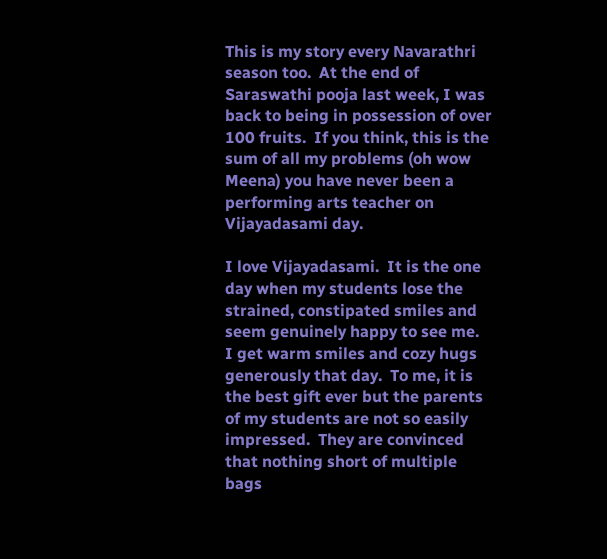This is my story every Navarathri season too.  At the end of Saraswathi pooja last week, I was back to being in possession of over 100 fruits.  If you think, this is the sum of all my problems (oh wow Meena) you have never been a performing arts teacher on Vijayadasami day.

I love Vijayadasami.  It is the one day when my students lose the strained, constipated smiles and seem genuinely happy to see me.  I get warm smiles and cozy hugs generously that day.  To me, it is the best gift ever but the parents of my students are not so easily impressed.  They are convinced that nothing short of multiple bags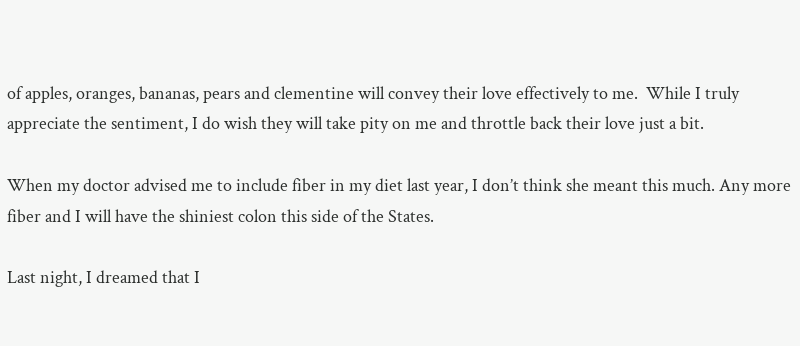of apples, oranges, bananas, pears and clementine will convey their love effectively to me.  While I truly appreciate the sentiment, I do wish they will take pity on me and throttle back their love just a bit.

When my doctor advised me to include fiber in my diet last year, I don’t think she meant this much. Any more fiber and I will have the shiniest colon this side of the States.

Last night, I dreamed that I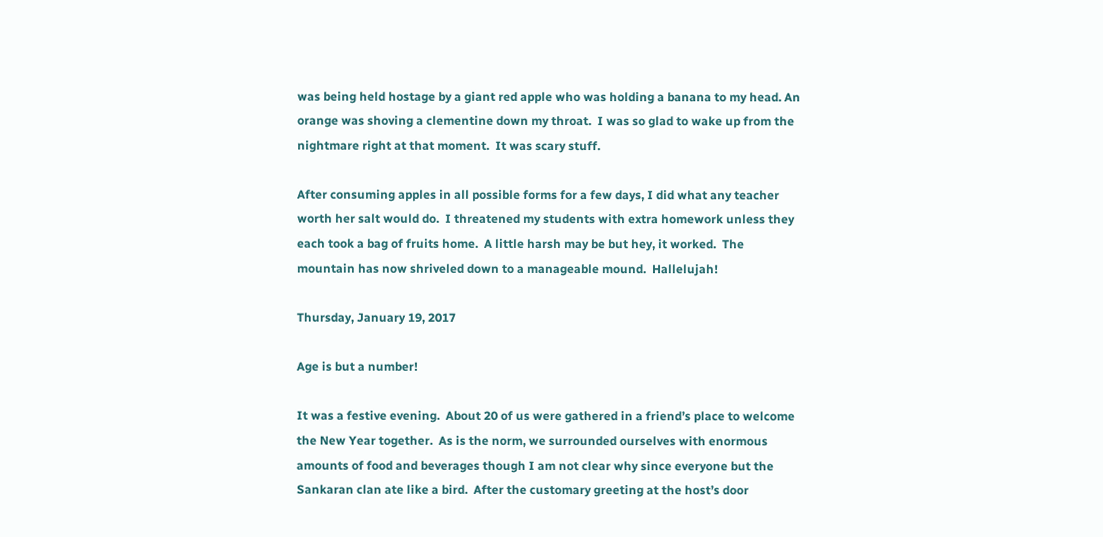was being held hostage by a giant red apple who was holding a banana to my head. An orange was shoving a clementine down my throat.  I was so glad to wake up from the nightmare right at that moment.  It was scary stuff.

After consuming apples in all possible forms for a few days, I did what any teacher worth her salt would do.  I threatened my students with extra homework unless they each took a bag of fruits home.  A little harsh may be but hey, it worked.  The mountain has now shriveled down to a manageable mound.  Hallelujah!

Thursday, January 19, 2017

Age is but a number!

It was a festive evening.  About 20 of us were gathered in a friend’s place to welcome the New Year together.  As is the norm, we surrounded ourselves with enormous amounts of food and beverages though I am not clear why since everyone but the Sankaran clan ate like a bird.  After the customary greeting at the host’s door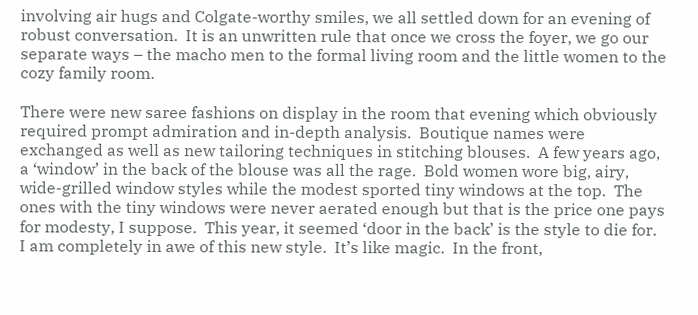involving air hugs and Colgate-worthy smiles, we all settled down for an evening of robust conversation.  It is an unwritten rule that once we cross the foyer, we go our separate ways – the macho men to the formal living room and the little women to the cozy family room.

There were new saree fashions on display in the room that evening which obviously required prompt admiration and in-depth analysis.  Boutique names were exchanged as well as new tailoring techniques in stitching blouses.  A few years ago, a ‘window’ in the back of the blouse was all the rage.  Bold women wore big, airy, wide-grilled window styles while the modest sported tiny windows at the top.  The ones with the tiny windows were never aerated enough but that is the price one pays for modesty, I suppose.  This year, it seemed ‘door in the back’ is the style to die for.  I am completely in awe of this new style.  It’s like magic.  In the front,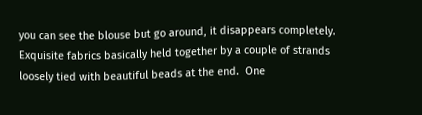you can see the blouse but go around, it disappears completely.  Exquisite fabrics basically held together by a couple of strands loosely tied with beautiful beads at the end.  One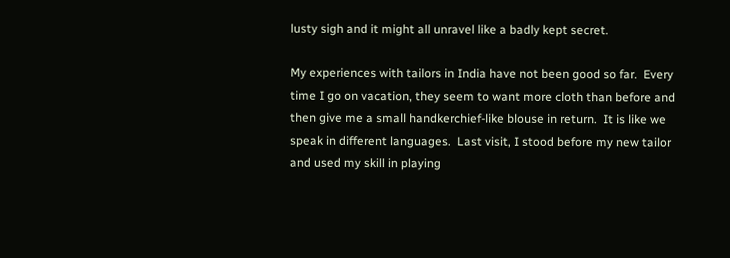lusty sigh and it might all unravel like a badly kept secret.

My experiences with tailors in India have not been good so far.  Every time I go on vacation, they seem to want more cloth than before and then give me a small handkerchief-like blouse in return.  It is like we speak in different languages.  Last visit, I stood before my new tailor and used my skill in playing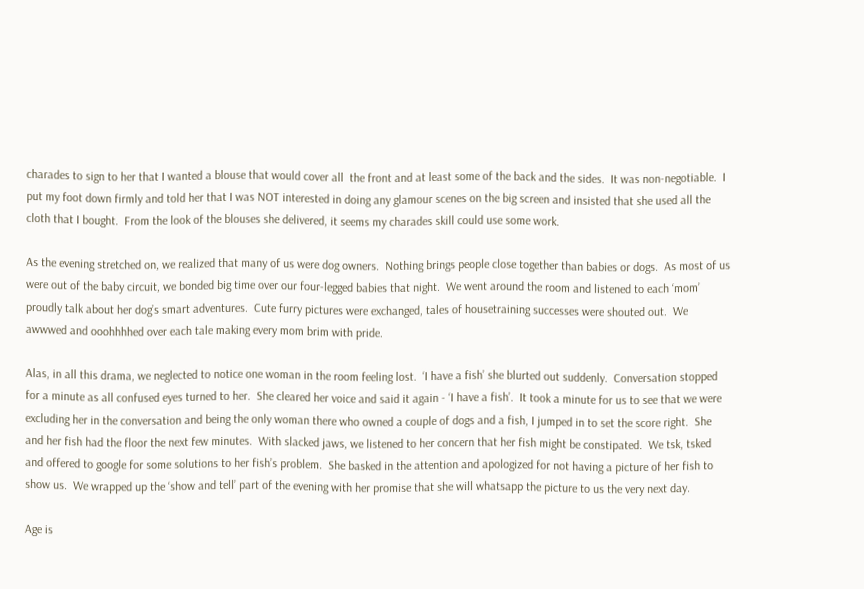charades to sign to her that I wanted a blouse that would cover all  the front and at least some of the back and the sides.  It was non-negotiable.  I put my foot down firmly and told her that I was NOT interested in doing any glamour scenes on the big screen and insisted that she used all the cloth that I bought.  From the look of the blouses she delivered, it seems my charades skill could use some work.

As the evening stretched on, we realized that many of us were dog owners.  Nothing brings people close together than babies or dogs.  As most of us were out of the baby circuit, we bonded big time over our four-legged babies that night.  We went around the room and listened to each ‘mom’ proudly talk about her dog’s smart adventures.  Cute furry pictures were exchanged, tales of housetraining successes were shouted out.  We awwwed and ooohhhhed over each tale making every mom brim with pride.

Alas, in all this drama, we neglected to notice one woman in the room feeling lost.  ‘I have a fish’ she blurted out suddenly.  Conversation stopped for a minute as all confused eyes turned to her.  She cleared her voice and said it again - ‘I have a fish’.  It took a minute for us to see that we were excluding her in the conversation and being the only woman there who owned a couple of dogs and a fish, I jumped in to set the score right.  She and her fish had the floor the next few minutes.  With slacked jaws, we listened to her concern that her fish might be constipated.  We tsk, tsked and offered to google for some solutions to her fish’s problem.  She basked in the attention and apologized for not having a picture of her fish to show us.  We wrapped up the ‘show and tell’ part of the evening with her promise that she will whatsapp the picture to us the very next day.

Age is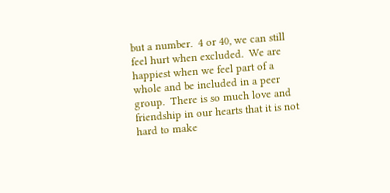but a number.  4 or 40, we can still feel hurt when excluded.  We are happiest when we feel part of a whole and be included in a peer group.  There is so much love and friendship in our hearts that it is not hard to make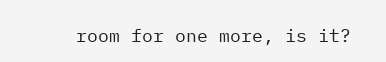room for one more, is it?